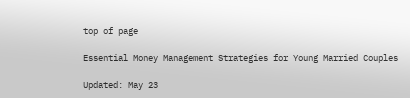top of page

Essential Money Management Strategies for Young Married Couples

Updated: May 23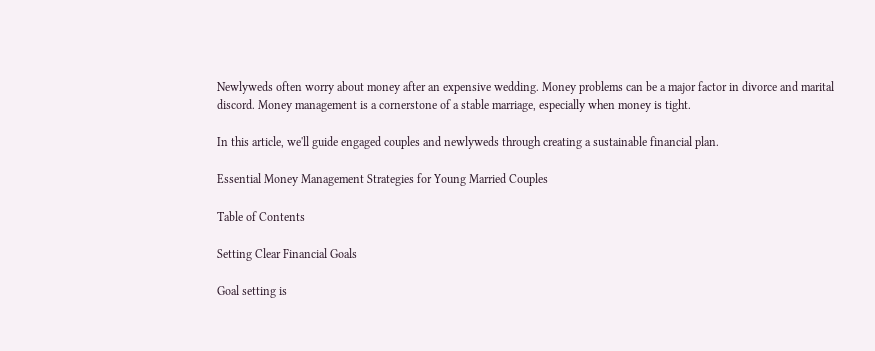Newlyweds often worry about money after an expensive wedding. Money problems can be a major factor in divorce and marital discord. Money management is a cornerstone of a stable marriage, especially when money is tight.

In this article, we'll guide engaged couples and newlyweds through creating a sustainable financial plan.

Essential Money Management Strategies for Young Married Couples

Table of Contents

Setting Clear Financial Goals

Goal setting is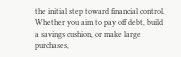the initial step toward financial control. Whether you aim to pay off debt, build a savings cushion, or make large purchases,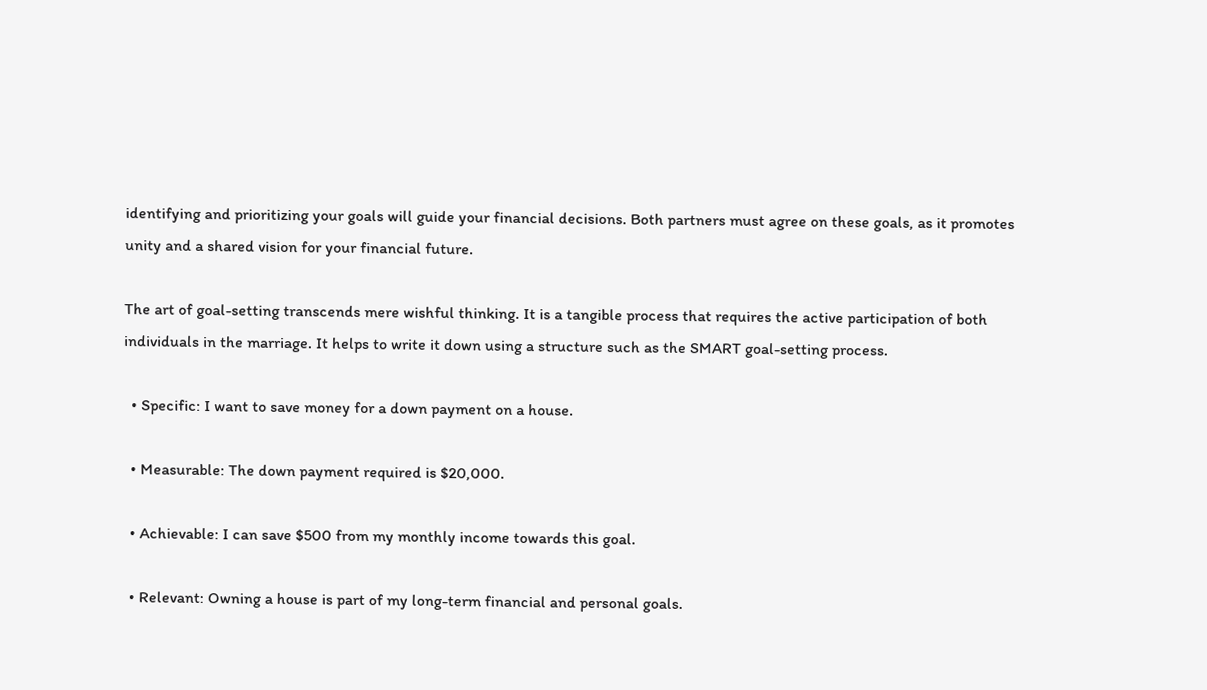identifying and prioritizing your goals will guide your financial decisions. Both partners must agree on these goals, as it promotes unity and a shared vision for your financial future.

The art of goal-setting transcends mere wishful thinking. It is a tangible process that requires the active participation of both individuals in the marriage. It helps to write it down using a structure such as the SMART goal-setting process.

  • Specific: I want to save money for a down payment on a house.

  • Measurable: The down payment required is $20,000.

  • Achievable: I can save $500 from my monthly income towards this goal.

  • Relevant: Owning a house is part of my long-term financial and personal goals.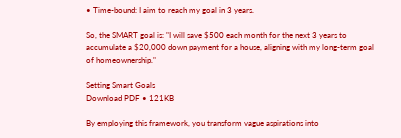• Time-bound: I aim to reach my goal in 3 years.

So, the SMART goal is: "I will save $500 each month for the next 3 years to accumulate a $20,000 down payment for a house, aligning with my long-term goal of homeownership."

Setting Smart Goals
Download PDF • 121KB

By employing this framework, you transform vague aspirations into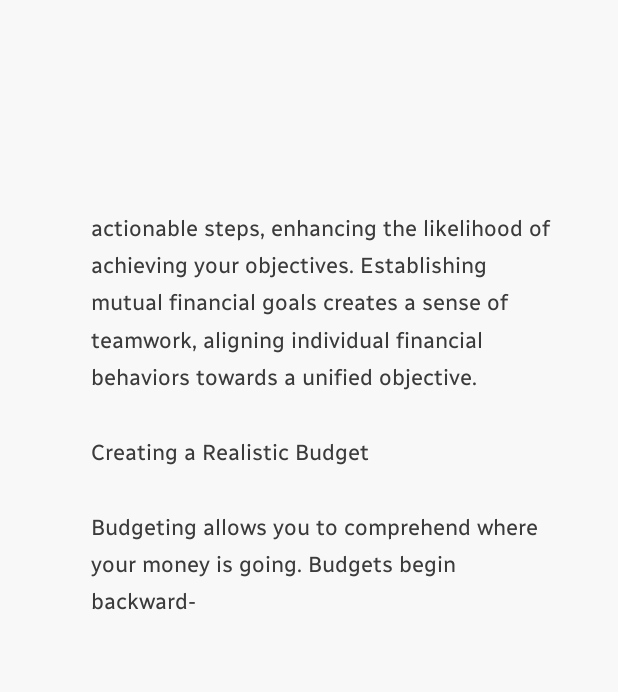actionable steps, enhancing the likelihood of achieving your objectives. Establishing mutual financial goals creates a sense of teamwork, aligning individual financial behaviors towards a unified objective.

Creating a Realistic Budget

Budgeting allows you to comprehend where your money is going. Budgets begin backward-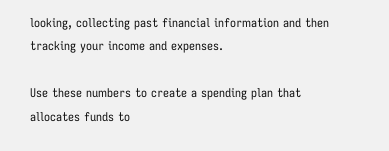looking, collecting past financial information and then tracking your income and expenses.

Use these numbers to create a spending plan that allocates funds to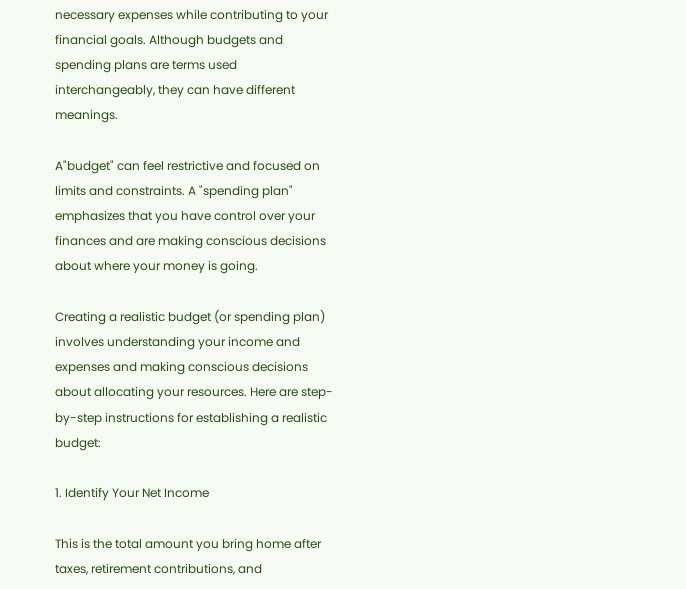necessary expenses while contributing to your financial goals. Although budgets and spending plans are terms used interchangeably, they can have different meanings.

A"budget" can feel restrictive and focused on limits and constraints. A "spending plan" emphasizes that you have control over your finances and are making conscious decisions about where your money is going.

Creating a realistic budget (or spending plan) involves understanding your income and expenses and making conscious decisions about allocating your resources. Here are step-by-step instructions for establishing a realistic budget:

1. Identify Your Net Income

This is the total amount you bring home after taxes, retirement contributions, and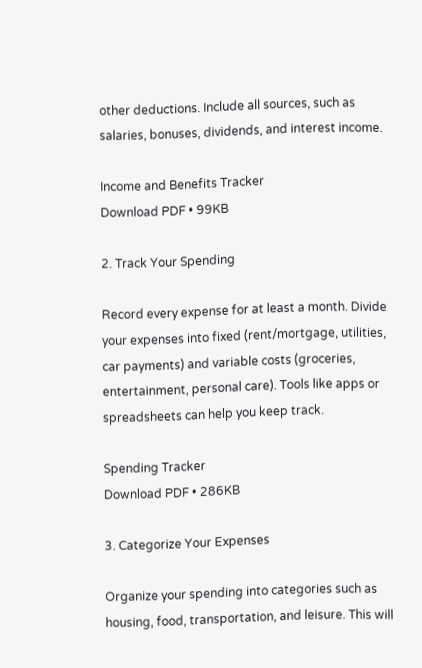other deductions. Include all sources, such as salaries, bonuses, dividends, and interest income.

Income and Benefits Tracker
Download PDF • 99KB

2. Track Your Spending

Record every expense for at least a month. Divide your expenses into fixed (rent/mortgage, utilities, car payments) and variable costs (groceries, entertainment, personal care). Tools like apps or spreadsheets can help you keep track.

Spending Tracker
Download PDF • 286KB

3. Categorize Your Expenses

Organize your spending into categories such as housing, food, transportation, and leisure. This will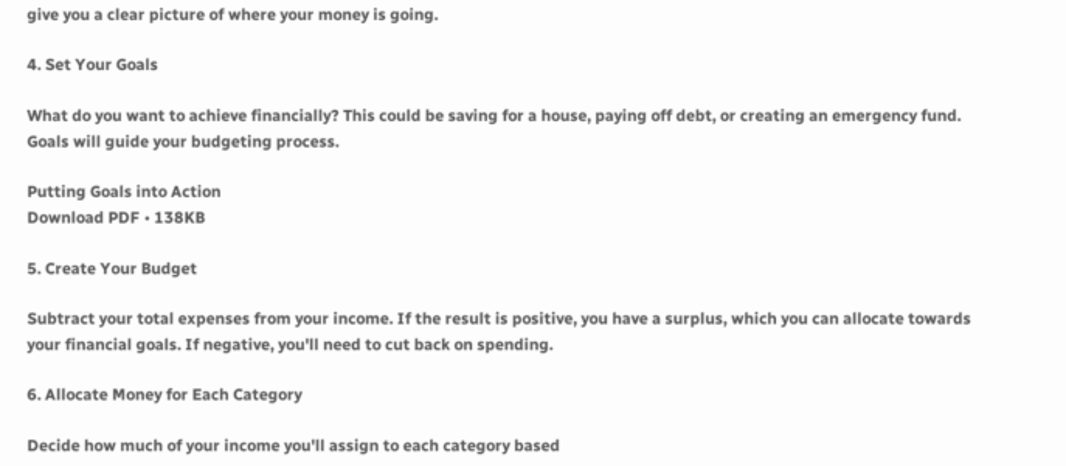give you a clear picture of where your money is going.

4. Set Your Goals

What do you want to achieve financially? This could be saving for a house, paying off debt, or creating an emergency fund. Goals will guide your budgeting process.

Putting Goals into Action
Download PDF • 138KB

5. Create Your Budget

Subtract your total expenses from your income. If the result is positive, you have a surplus, which you can allocate towards your financial goals. If negative, you'll need to cut back on spending.

6. Allocate Money for Each Category

Decide how much of your income you'll assign to each category based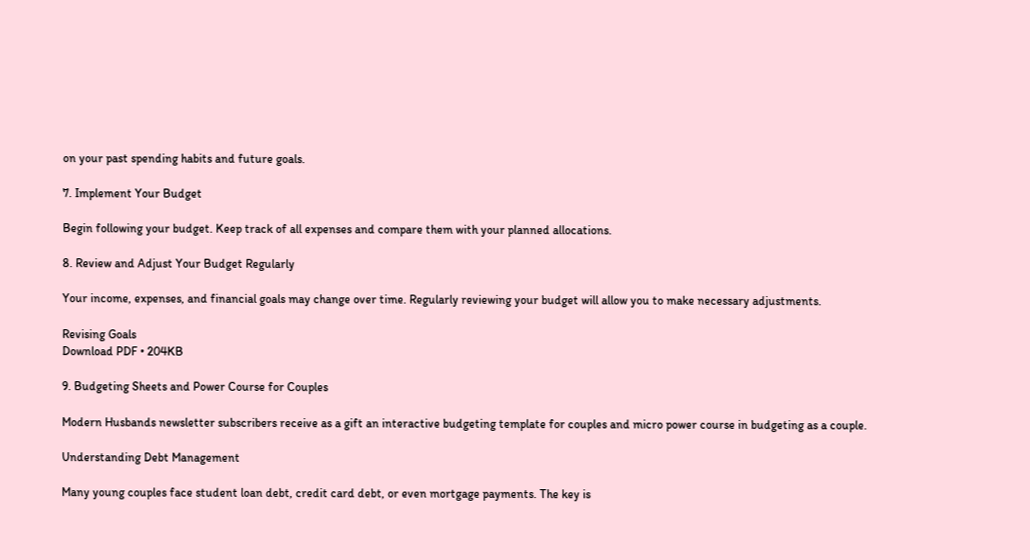on your past spending habits and future goals.

7. Implement Your Budget

Begin following your budget. Keep track of all expenses and compare them with your planned allocations.

8. Review and Adjust Your Budget Regularly

Your income, expenses, and financial goals may change over time. Regularly reviewing your budget will allow you to make necessary adjustments.

Revising Goals
Download PDF • 204KB

9. Budgeting Sheets and Power Course for Couples

Modern Husbands newsletter subscribers receive as a gift an interactive budgeting template for couples and micro power course in budgeting as a couple.

Understanding Debt Management

Many young couples face student loan debt, credit card debt, or even mortgage payments. The key is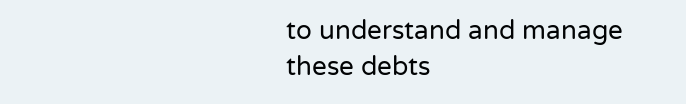to understand and manage these debts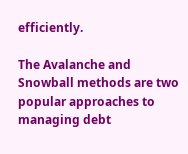efficiently.

The Avalanche and Snowball methods are two popular approaches to managing debt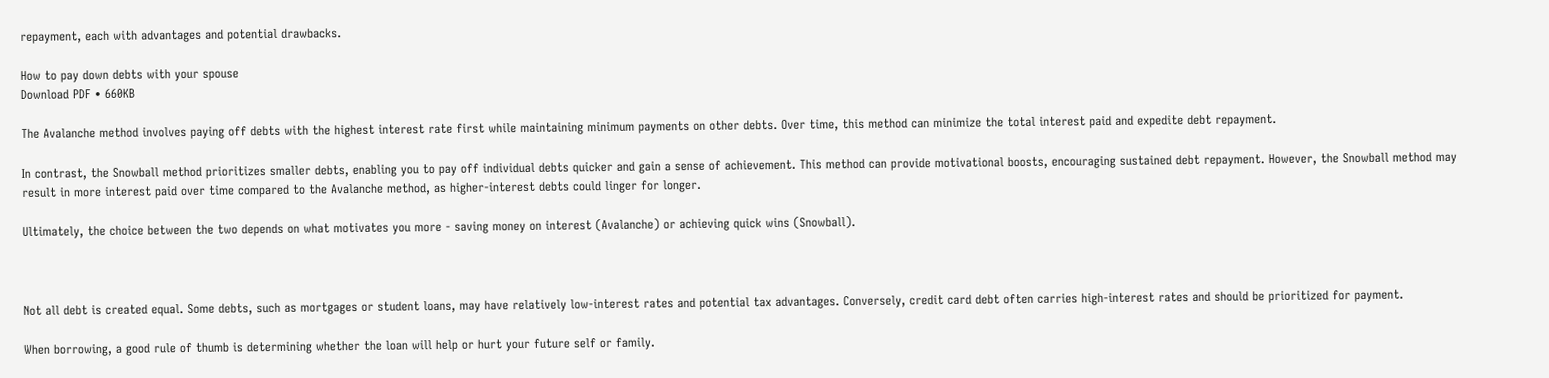repayment, each with advantages and potential drawbacks.

How to pay down debts with your spouse
Download PDF • 660KB

The Avalanche method involves paying off debts with the highest interest rate first while maintaining minimum payments on other debts. Over time, this method can minimize the total interest paid and expedite debt repayment.

In contrast, the Snowball method prioritizes smaller debts, enabling you to pay off individual debts quicker and gain a sense of achievement. This method can provide motivational boosts, encouraging sustained debt repayment. However, the Snowball method may result in more interest paid over time compared to the Avalanche method, as higher-interest debts could linger for longer.

Ultimately, the choice between the two depends on what motivates you more - saving money on interest (Avalanche) or achieving quick wins (Snowball).



Not all debt is created equal. Some debts, such as mortgages or student loans, may have relatively low-interest rates and potential tax advantages. Conversely, credit card debt often carries high-interest rates and should be prioritized for payment.

When borrowing, a good rule of thumb is determining whether the loan will help or hurt your future self or family.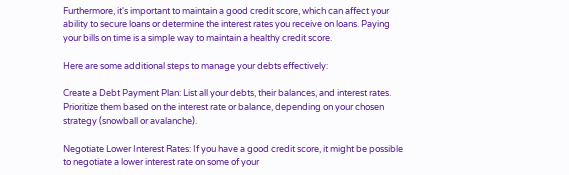Furthermore, it's important to maintain a good credit score, which can affect your ability to secure loans or determine the interest rates you receive on loans. Paying your bills on time is a simple way to maintain a healthy credit score.

Here are some additional steps to manage your debts effectively:

Create a Debt Payment Plan: List all your debts, their balances, and interest rates. Prioritize them based on the interest rate or balance, depending on your chosen strategy (snowball or avalanche).

Negotiate Lower Interest Rates: If you have a good credit score, it might be possible to negotiate a lower interest rate on some of your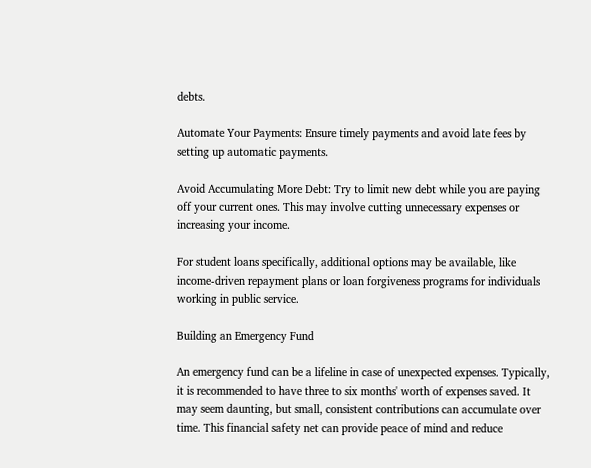debts.

Automate Your Payments: Ensure timely payments and avoid late fees by setting up automatic payments.

Avoid Accumulating More Debt: Try to limit new debt while you are paying off your current ones. This may involve cutting unnecessary expenses or increasing your income.

For student loans specifically, additional options may be available, like income-driven repayment plans or loan forgiveness programs for individuals working in public service.

Building an Emergency Fund

An emergency fund can be a lifeline in case of unexpected expenses. Typically, it is recommended to have three to six months' worth of expenses saved. It may seem daunting, but small, consistent contributions can accumulate over time. This financial safety net can provide peace of mind and reduce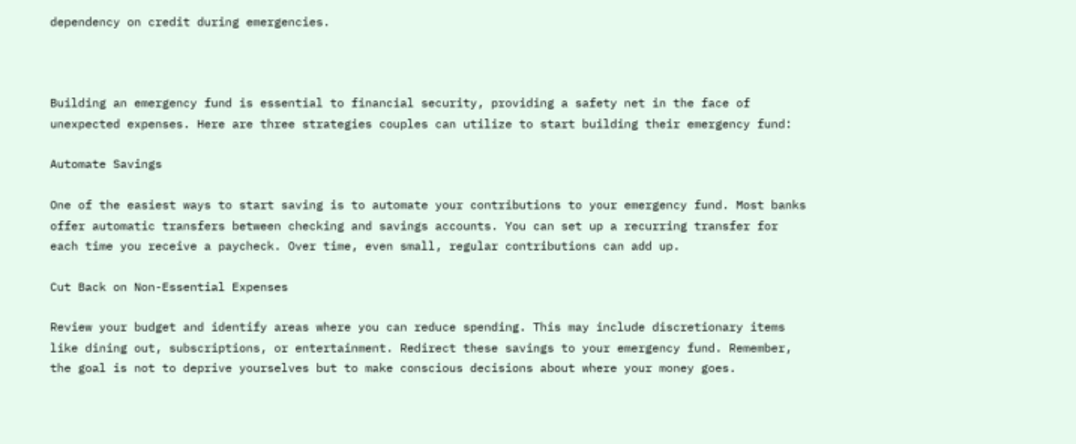dependency on credit during emergencies.



Building an emergency fund is essential to financial security, providing a safety net in the face of unexpected expenses. Here are three strategies couples can utilize to start building their emergency fund:

Automate Savings

One of the easiest ways to start saving is to automate your contributions to your emergency fund. Most banks offer automatic transfers between checking and savings accounts. You can set up a recurring transfer for each time you receive a paycheck. Over time, even small, regular contributions can add up.

Cut Back on Non-Essential Expenses

Review your budget and identify areas where you can reduce spending. This may include discretionary items like dining out, subscriptions, or entertainment. Redirect these savings to your emergency fund. Remember, the goal is not to deprive yourselves but to make conscious decisions about where your money goes.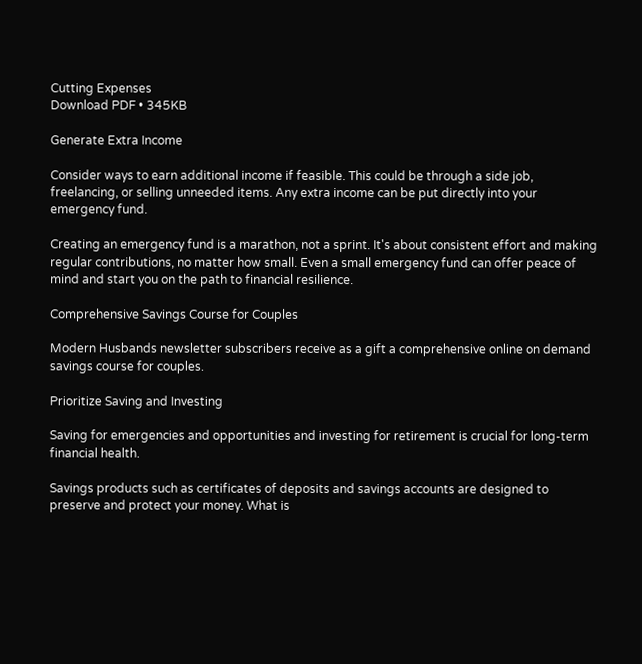Cutting Expenses
Download PDF • 345KB

Generate Extra Income

Consider ways to earn additional income if feasible. This could be through a side job, freelancing, or selling unneeded items. Any extra income can be put directly into your emergency fund.

Creating an emergency fund is a marathon, not a sprint. It's about consistent effort and making regular contributions, no matter how small. Even a small emergency fund can offer peace of mind and start you on the path to financial resilience.

Comprehensive Savings Course for Couples

Modern Husbands newsletter subscribers receive as a gift a comprehensive online on demand savings course for couples.

Prioritize Saving and Investing

Saving for emergencies and opportunities and investing for retirement is crucial for long-term financial health.

Savings products such as certificates of deposits and savings accounts are designed to preserve and protect your money. What is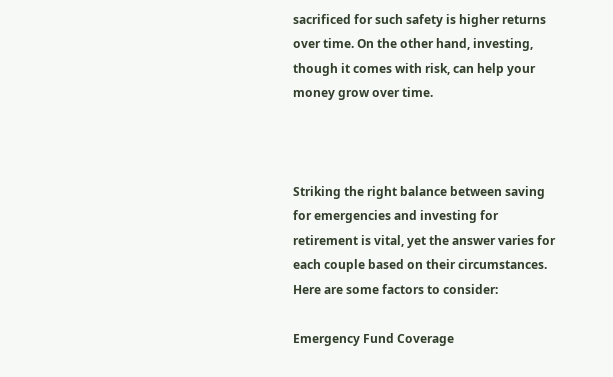sacrificed for such safety is higher returns over time. On the other hand, investing, though it comes with risk, can help your money grow over time.



Striking the right balance between saving for emergencies and investing for retirement is vital, yet the answer varies for each couple based on their circumstances. Here are some factors to consider:

Emergency Fund Coverage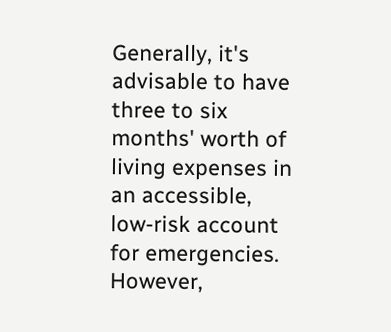Generally, it's advisable to have three to six months' worth of living expenses in an accessible, low-risk account for emergencies. However,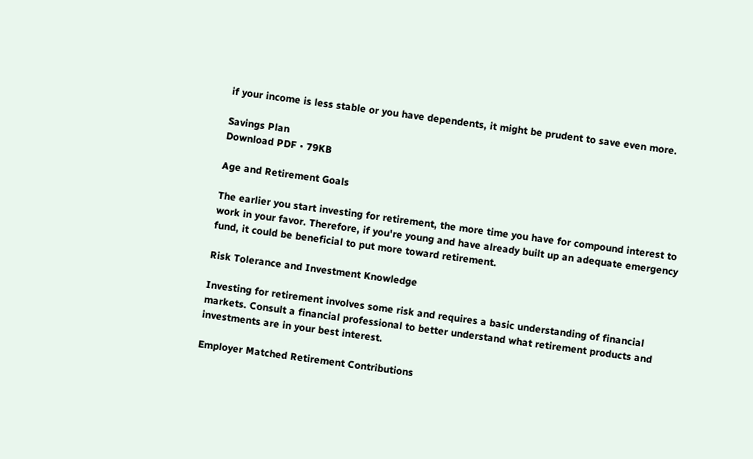if your income is less stable or you have dependents, it might be prudent to save even more.

Savings Plan
Download PDF • 79KB

Age and Retirement Goals

The earlier you start investing for retirement, the more time you have for compound interest to work in your favor. Therefore, if you're young and have already built up an adequate emergency fund, it could be beneficial to put more toward retirement.

Risk Tolerance and Investment Knowledge

Investing for retirement involves some risk and requires a basic understanding of financial markets. Consult a financial professional to better understand what retirement products and investments are in your best interest.

Employer Matched Retirement Contributions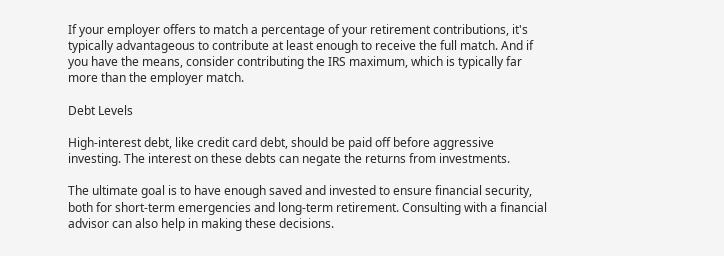If your employer offers to match a percentage of your retirement contributions, it's typically advantageous to contribute at least enough to receive the full match. And if you have the means, consider contributing the IRS maximum, which is typically far more than the employer match.

Debt Levels

High-interest debt, like credit card debt, should be paid off before aggressive investing. The interest on these debts can negate the returns from investments.

The ultimate goal is to have enough saved and invested to ensure financial security, both for short-term emergencies and long-term retirement. Consulting with a financial advisor can also help in making these decisions.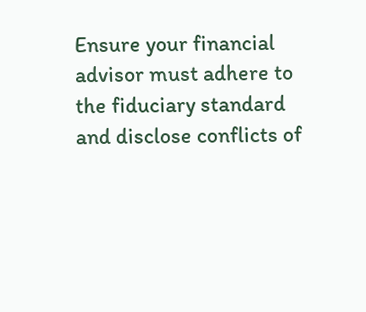Ensure your financial advisor must adhere to the fiduciary standard and disclose conflicts of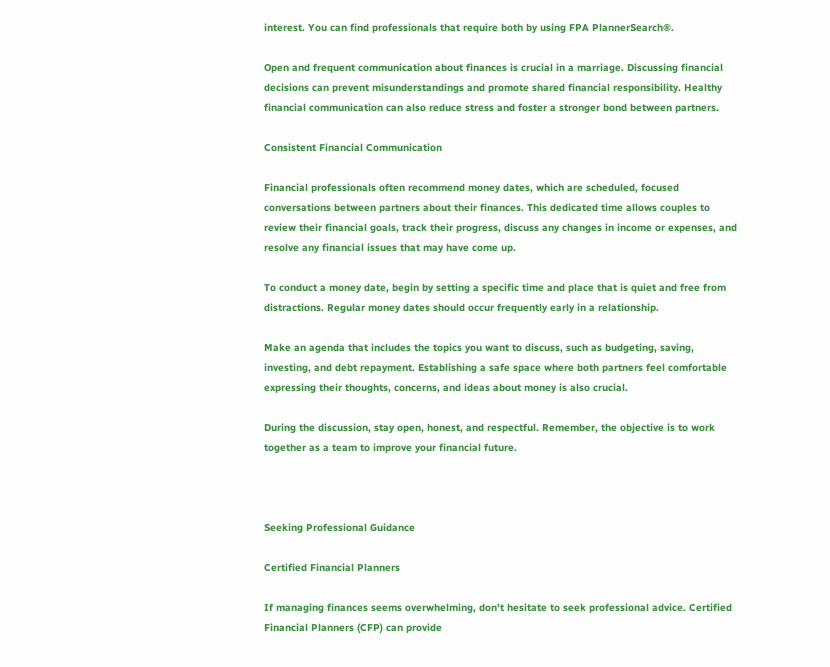interest. You can find professionals that require both by using FPA PlannerSearch®.

Open and frequent communication about finances is crucial in a marriage. Discussing financial decisions can prevent misunderstandings and promote shared financial responsibility. Healthy financial communication can also reduce stress and foster a stronger bond between partners.

Consistent Financial Communication

Financial professionals often recommend money dates, which are scheduled, focused conversations between partners about their finances. This dedicated time allows couples to review their financial goals, track their progress, discuss any changes in income or expenses, and resolve any financial issues that may have come up.

To conduct a money date, begin by setting a specific time and place that is quiet and free from distractions. Regular money dates should occur frequently early in a relationship.

Make an agenda that includes the topics you want to discuss, such as budgeting, saving, investing, and debt repayment. Establishing a safe space where both partners feel comfortable expressing their thoughts, concerns, and ideas about money is also crucial.

During the discussion, stay open, honest, and respectful. Remember, the objective is to work together as a team to improve your financial future.



Seeking Professional Guidance

Certified Financial Planners

If managing finances seems overwhelming, don't hesitate to seek professional advice. Certified Financial Planners (CFP) can provide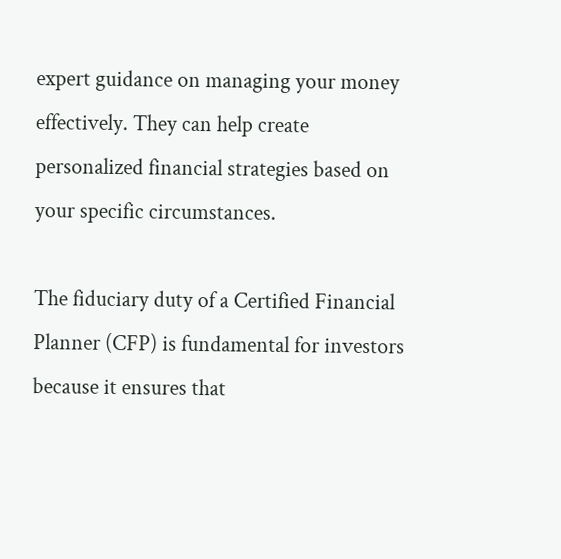expert guidance on managing your money effectively. They can help create personalized financial strategies based on your specific circumstances.

The fiduciary duty of a Certified Financial Planner (CFP) is fundamental for investors because it ensures that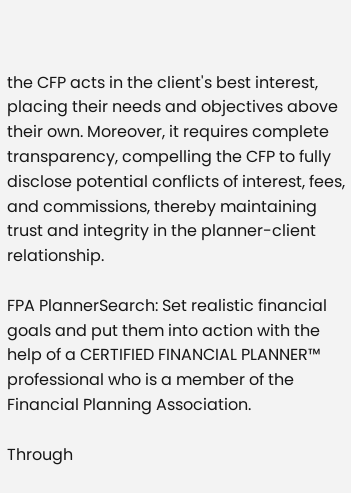the CFP acts in the client's best interest, placing their needs and objectives above their own. Moreover, it requires complete transparency, compelling the CFP to fully disclose potential conflicts of interest, fees, and commissions, thereby maintaining trust and integrity in the planner-client relationship.

FPA PlannerSearch: Set realistic financial goals and put them into action with the help of a CERTIFIED FINANCIAL PLANNER™ professional who is a member of the Financial Planning Association.

Through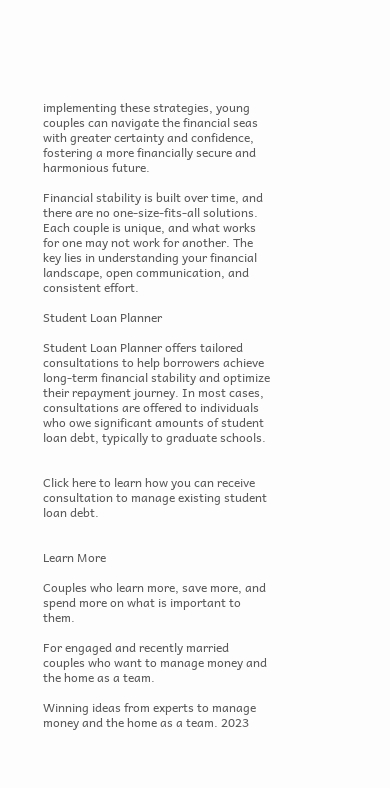implementing these strategies, young couples can navigate the financial seas with greater certainty and confidence, fostering a more financially secure and harmonious future.

Financial stability is built over time, and there are no one-size-fits-all solutions. Each couple is unique, and what works for one may not work for another. The key lies in understanding your financial landscape, open communication, and consistent effort.

Student Loan Planner

Student Loan Planner offers tailored consultations to help borrowers achieve long-term financial stability and optimize their repayment journey. In most cases, consultations are offered to individuals who owe significant amounts of student loan debt, typically to graduate schools.


Click here to learn how you can receive consultation to manage existing student loan debt.


Learn More

Couples who learn more, save more, and spend more on what is important to them.

For engaged and recently married couples who want to manage money and the home as a team.

Winning ideas from experts to manage money and the home as a team. 2023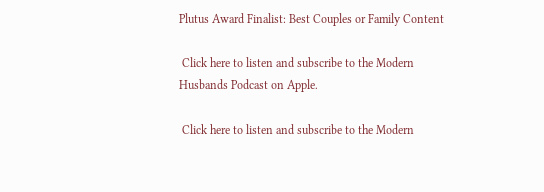Plutus Award Finalist: Best Couples or Family Content

 Click here to listen and subscribe to the Modern Husbands Podcast on Apple.

 Click here to listen and subscribe to the Modern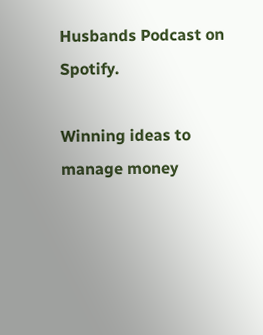Husbands Podcast on Spotify.

Winning ideas to manage money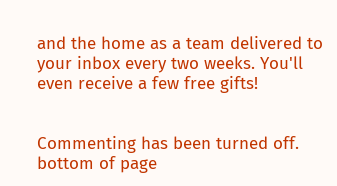and the home as a team delivered to your inbox every two weeks. You'll even receive a few free gifts!


Commenting has been turned off.
bottom of page